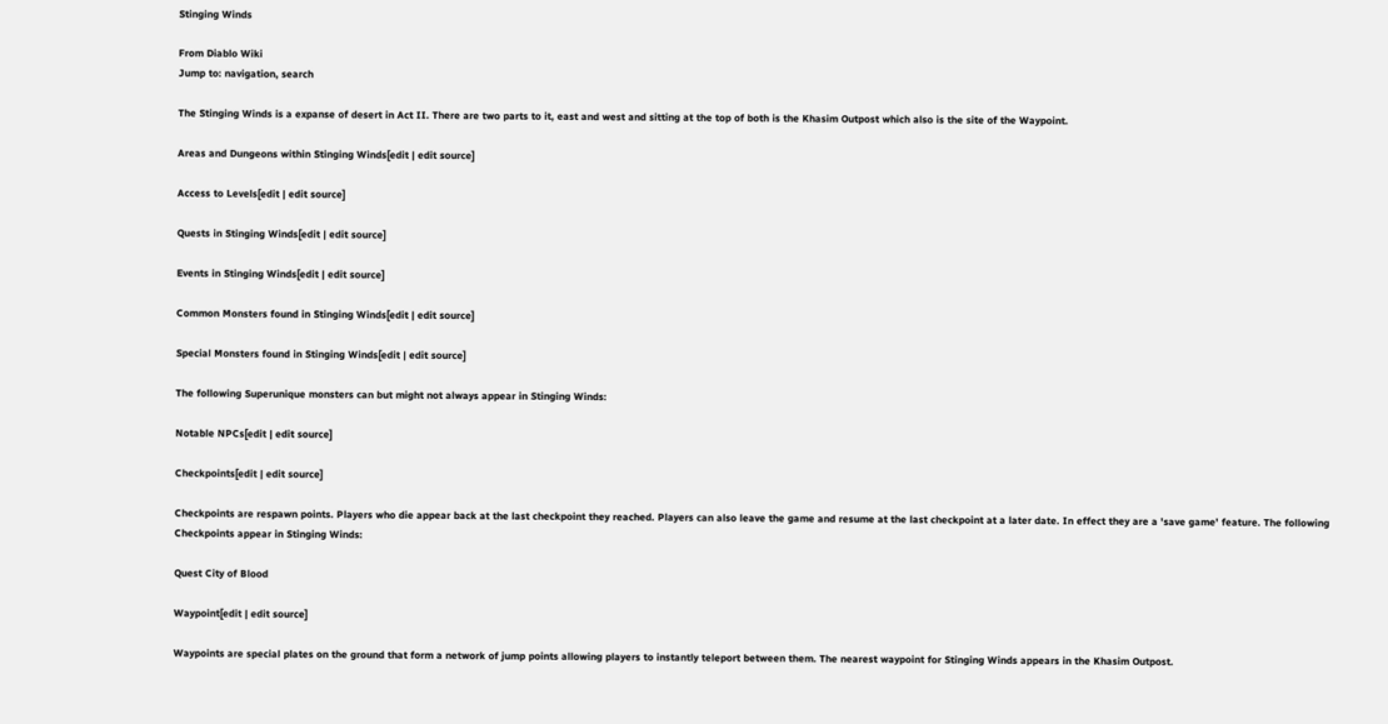Stinging Winds

From Diablo Wiki
Jump to: navigation, search

The Stinging Winds is a expanse of desert in Act II. There are two parts to it, east and west and sitting at the top of both is the Khasim Outpost which also is the site of the Waypoint.

Areas and Dungeons within Stinging Winds[edit | edit source]

Access to Levels[edit | edit source]

Quests in Stinging Winds[edit | edit source]

Events in Stinging Winds[edit | edit source]

Common Monsters found in Stinging Winds[edit | edit source]

Special Monsters found in Stinging Winds[edit | edit source]

The following Superunique monsters can but might not always appear in Stinging Winds:

Notable NPCs[edit | edit source]

Checkpoints[edit | edit source]

Checkpoints are respawn points. Players who die appear back at the last checkpoint they reached. Players can also leave the game and resume at the last checkpoint at a later date. In effect they are a 'save game' feature. The following Checkpoints appear in Stinging Winds:

Quest City of Blood

Waypoint[edit | edit source]

Waypoints are special plates on the ground that form a network of jump points allowing players to instantly teleport between them. The nearest waypoint for Stinging Winds appears in the Khasim Outpost.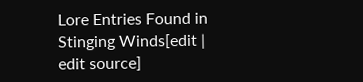Lore Entries Found in Stinging Winds[edit | edit source]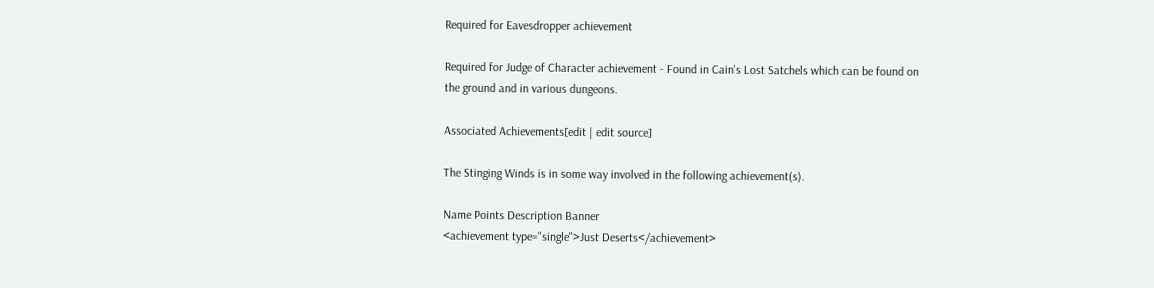Required for Eavesdropper achievement

Required for Judge of Character achievement - Found in Cain's Lost Satchels which can be found on the ground and in various dungeons.

Associated Achievements[edit | edit source]

The Stinging Winds is in some way involved in the following achievement(s).

Name Points Description Banner
<achievement type="single">Just Deserts</achievement>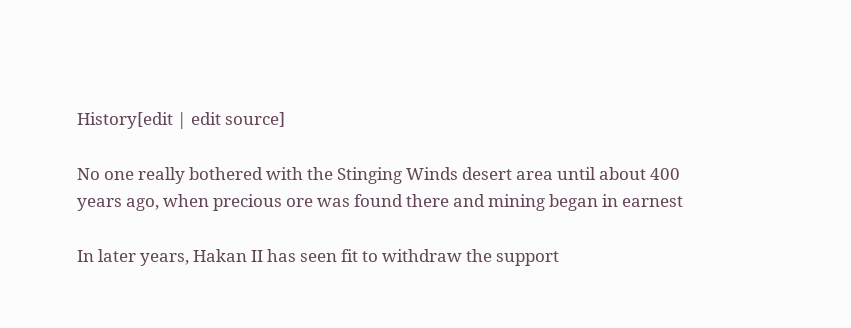History[edit | edit source]

No one really bothered with the Stinging Winds desert area until about 400 years ago, when precious ore was found there and mining began in earnest

In later years, Hakan II has seen fit to withdraw the support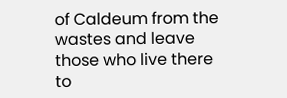of Caldeum from the wastes and leave those who live there to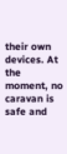their own devices. At the moment, no caravan is safe and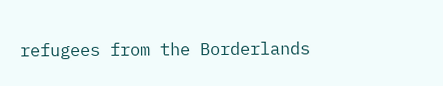refugees from the Borderlands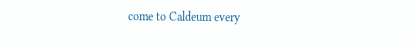come to Caldeum every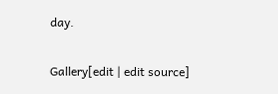day.

Gallery[edit | edit source]